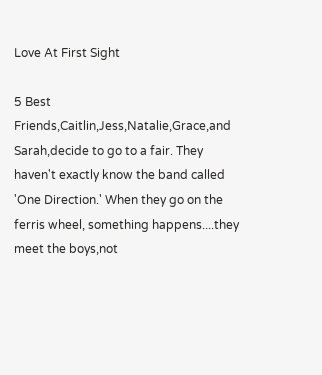Love At First Sight

5 Best Friends,Caitlin,Jess,Natalie,Grace,and Sarah,decide to go to a fair. They haven't exactly know the band called 'One Direction.' When they go on the ferris wheel, something happens....they meet the boys,not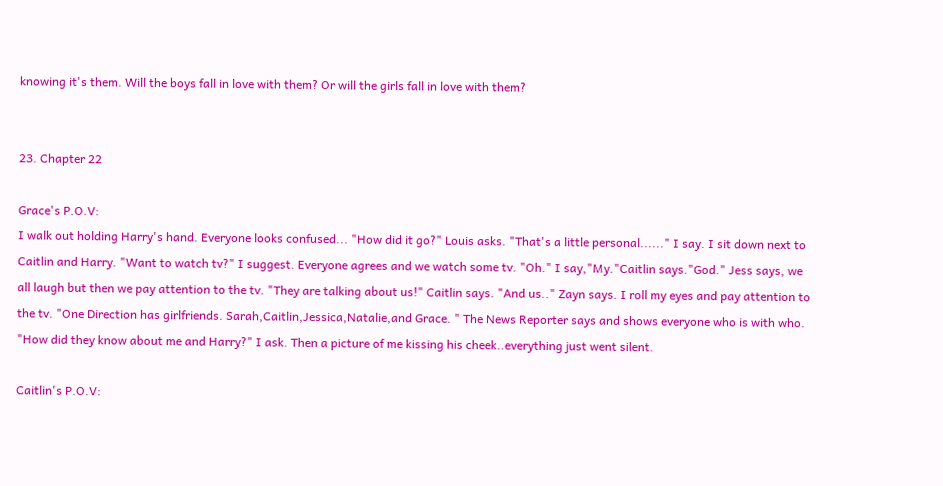knowing it's them. Will the boys fall in love with them? Or will the girls fall in love with them?


23. Chapter 22

Grace's P.O.V:
I walk out holding Harry's hand. Everyone looks confused... "How did it go?" Louis asks. "That's a little personal......" I say. I sit down next to Caitlin and Harry. "Want to watch tv?" I suggest. Everyone agrees and we watch some tv. "Oh." I say,"My."Caitlin says."God." Jess says, we all laugh but then we pay attention to the tv. "They are talking about us!" Caitlin says. "And us.." Zayn says. I roll my eyes and pay attention to the tv. "One Direction has girlfriends. Sarah,Caitlin,Jessica,Natalie,and Grace. " The News Reporter says and shows everyone who is with who. "How did they know about me and Harry?" I ask. Then a picture of me kissing his cheek..everything just went silent.

Caitlin's P.O.V: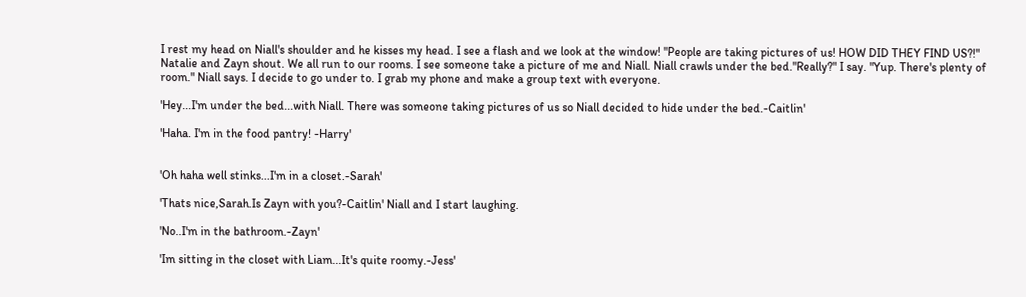I rest my head on Niall's shoulder and he kisses my head. I see a flash and we look at the window! "People are taking pictures of us! HOW DID THEY FIND US?!" Natalie and Zayn shout. We all run to our rooms. I see someone take a picture of me and Niall. Niall crawls under the bed."Really?" I say. "Yup. There's plenty of room." Niall says. I decide to go under to. I grab my phone and make a group text with everyone.

'Hey...I'm under the bed...with Niall. There was someone taking pictures of us so Niall decided to hide under the bed.-Caitlin'

'Haha. I'm in the food pantry! -Harry'


'Oh haha well stinks...I'm in a closet.-Sarah'

'Thats nice,Sarah.Is Zayn with you?-Caitlin' Niall and I start laughing.

'No..I'm in the bathroom.-Zayn'

'Im sitting in the closet with Liam...It's quite roomy.-Jess'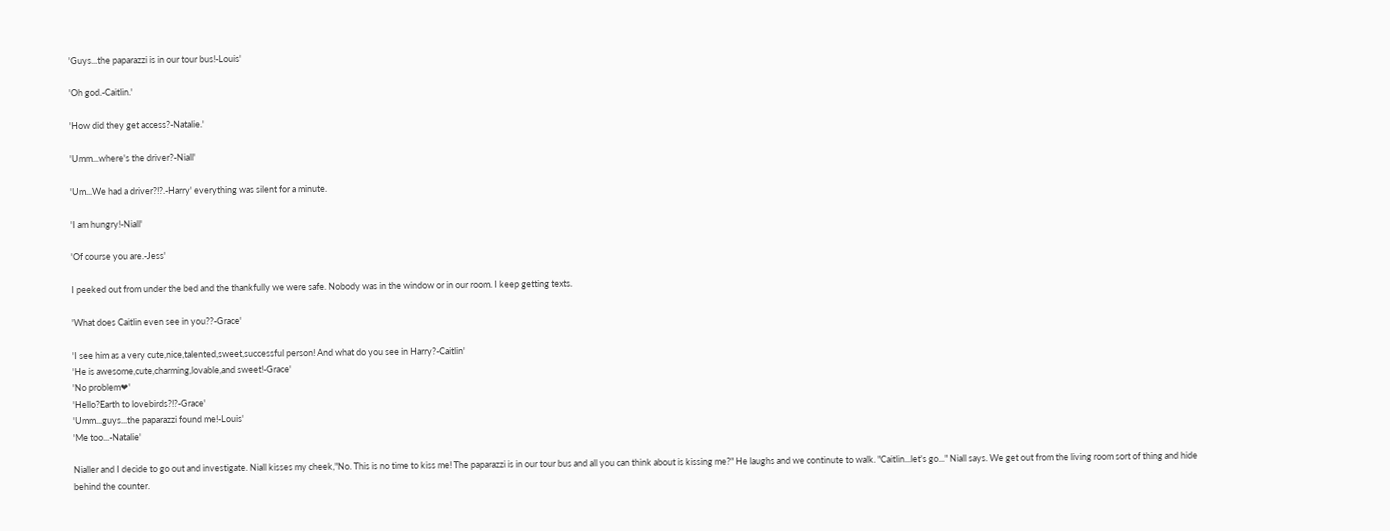'Guys...the paparazzi is in our tour bus!-Louis'

'Oh god.-Caitlin.'

'How did they get access?-Natalie.'

'Umm...where's the driver?-Niall'

'Um...We had a driver?!?.-Harry' everything was silent for a minute.

'I am hungry!-Niall'

'Of course you are.-Jess'

I peeked out from under the bed and the thankfully we were safe. Nobody was in the window or in our room. I keep getting texts.

'What does Caitlin even see in you??-Grace'

'I see him as a very cute,nice,talented,sweet,successful person! And what do you see in Harry?-Caitlin'
'He is awesome,cute,charming,lovable,and sweet!-Grace'
'No problem❤'
'Hello?Earth to lovebirds?!?-Grace'
'Umm...guys...the paparazzi found me!-Louis'
'Me too...-Natalie'

Nialler and I decide to go out and investigate. Niall kisses my cheek,"No. This is no time to kiss me! The paparazzi is in our tour bus and all you can think about is kissing me?" He laughs and we continute to walk. "Caitlin...let's go..." Niall says. We get out from the living room sort of thing and hide behind the counter.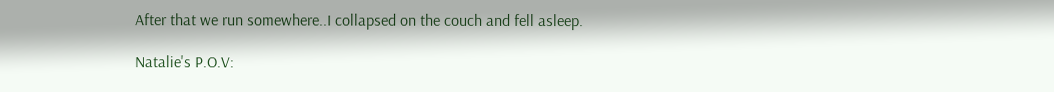After that we run somewhere..I collapsed on the couch and fell asleep.

Natalie's P.O.V: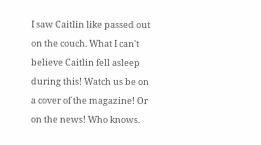I saw Caitlin like passed out on the couch. What I can't believe Caitlin fell asleep during this! Watch us be on a cover of the magazine! Or on the news! Who knows.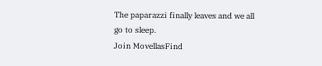The paparazzi finally leaves and we all go to sleep.
Join MovellasFind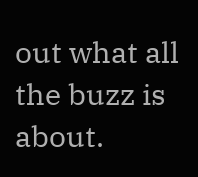out what all the buzz is about.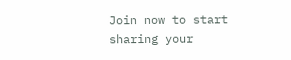Join now to start sharing your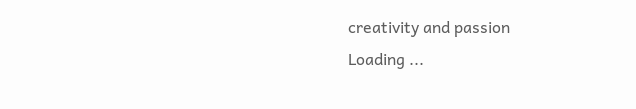creativity and passion
Loading ...